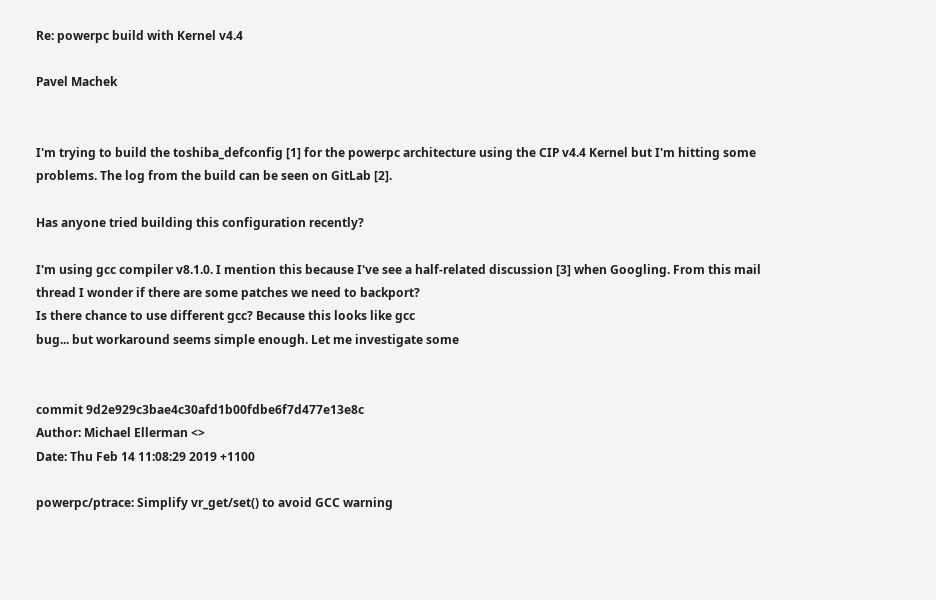Re: powerpc build with Kernel v4.4

Pavel Machek


I'm trying to build the toshiba_defconfig [1] for the powerpc architecture using the CIP v4.4 Kernel but I'm hitting some problems. The log from the build can be seen on GitLab [2].

Has anyone tried building this configuration recently?

I'm using gcc compiler v8.1.0. I mention this because I've see a half-related discussion [3] when Googling. From this mail thread I wonder if there are some patches we need to backport?
Is there chance to use different gcc? Because this looks like gcc
bug... but workaround seems simple enough. Let me investigate some


commit 9d2e929c3bae4c30afd1b00fdbe6f7d477e13e8c
Author: Michael Ellerman <>
Date: Thu Feb 14 11:08:29 2019 +1100

powerpc/ptrace: Simplify vr_get/set() to avoid GCC warning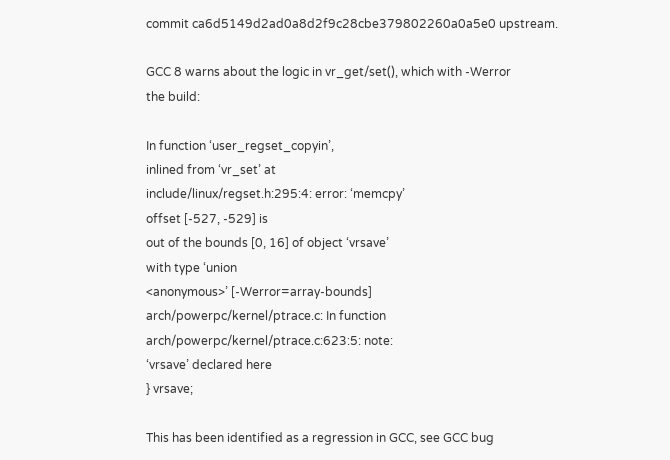commit ca6d5149d2ad0a8d2f9c28cbe379802260a0a5e0 upstream.

GCC 8 warns about the logic in vr_get/set(), which with -Werror
the build:

In function ‘user_regset_copyin’,
inlined from ‘vr_set’ at
include/linux/regset.h:295:4: error: ‘memcpy’
offset [-527, -529] is
out of the bounds [0, 16] of object ‘vrsave’
with type ‘union
<anonymous>’ [-Werror=array-bounds]
arch/powerpc/kernel/ptrace.c: In function
arch/powerpc/kernel/ptrace.c:623:5: note:
‘vrsave’ declared here
} vrsave;

This has been identified as a regression in GCC, see GCC bug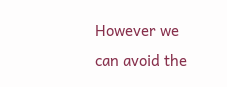However we can avoid the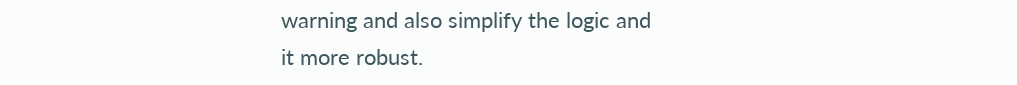warning and also simplify the logic and
it more robust.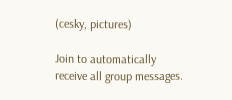(cesky, pictures)

Join to automatically receive all group messages.